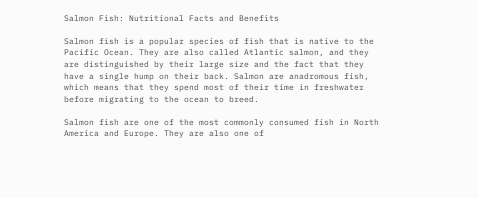Salmon Fish: Nutritional Facts and Benefits

Salmon fish is a popular species of fish that is native to the Pacific Ocean. They are also called Atlantic salmon, and they are distinguished by their large size and the fact that they have a single hump on their back. Salmon are anadromous fish, which means that they spend most of their time in freshwater before migrating to the ocean to breed.

Salmon fish are one of the most commonly consumed fish in North America and Europe. They are also one of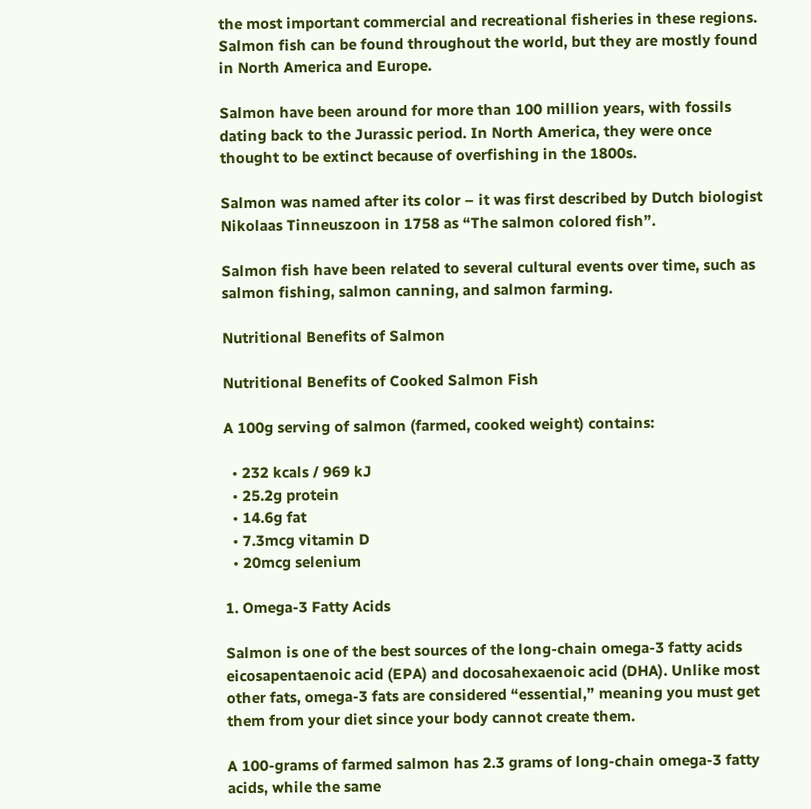the most important commercial and recreational fisheries in these regions. Salmon fish can be found throughout the world, but they are mostly found in North America and Europe.

Salmon have been around for more than 100 million years, with fossils dating back to the Jurassic period. In North America, they were once thought to be extinct because of overfishing in the 1800s.

Salmon was named after its color – it was first described by Dutch biologist Nikolaas Tinneuszoon in 1758 as “The salmon colored fish”.

Salmon fish have been related to several cultural events over time, such as salmon fishing, salmon canning, and salmon farming.

Nutritional Benefits of Salmon

Nutritional Benefits of Cooked Salmon Fish

A 100g serving of salmon (farmed, cooked weight) contains:

  • 232 kcals / 969 kJ
  • 25.2g protein
  • 14.6g fat
  • 7.3mcg vitamin D
  • 20mcg selenium

1. Omega-3 Fatty Acids

Salmon is one of the best sources of the long-chain omega-3 fatty acids eicosapentaenoic acid (EPA) and docosahexaenoic acid (DHA). Unlike most other fats, omega-3 fats are considered “essential,” meaning you must get them from your diet since your body cannot create them.

A 100-grams of farmed salmon has 2.3 grams of long-chain omega-3 fatty acids, while the same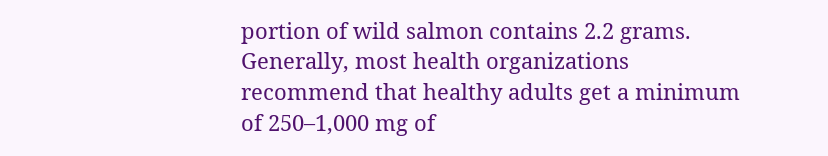portion of wild salmon contains 2.2 grams. Generally, most health organizations recommend that healthy adults get a minimum of 250–1,000 mg of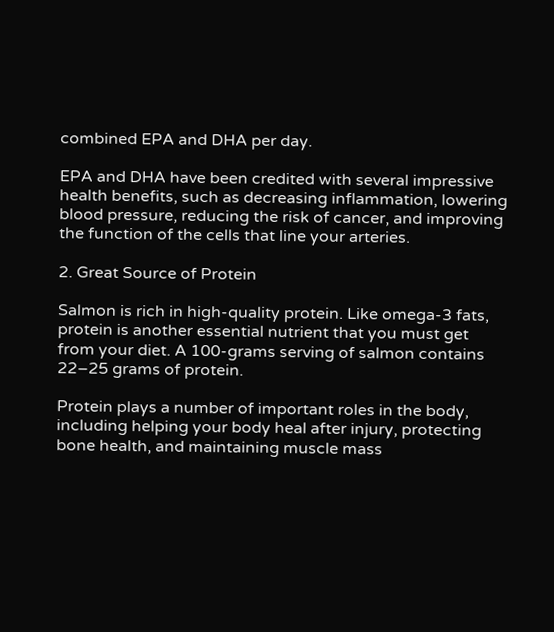combined EPA and DHA per day.

EPA and DHA have been credited with several impressive health benefits, such as decreasing inflammation, lowering blood pressure, reducing the risk of cancer, and improving the function of the cells that line your arteries.

2. Great Source of Protein

Salmon is rich in high-quality protein. Like omega-3 fats, protein is another essential nutrient that you must get from your diet. A 100-grams serving of salmon contains 22–25 grams of protein.

Protein plays a number of important roles in the body, including helping your body heal after injury, protecting bone health, and maintaining muscle mass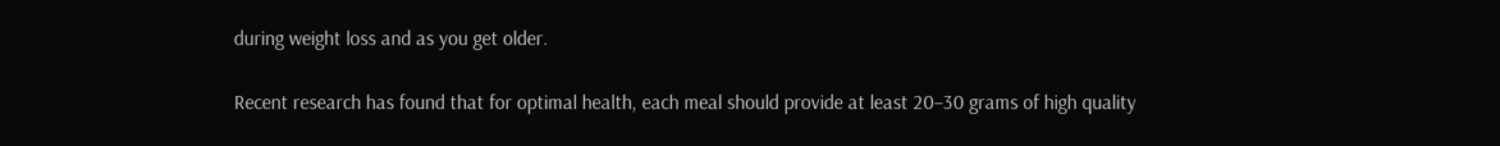during weight loss and as you get older.

Recent research has found that for optimal health, each meal should provide at least 20–30 grams of high quality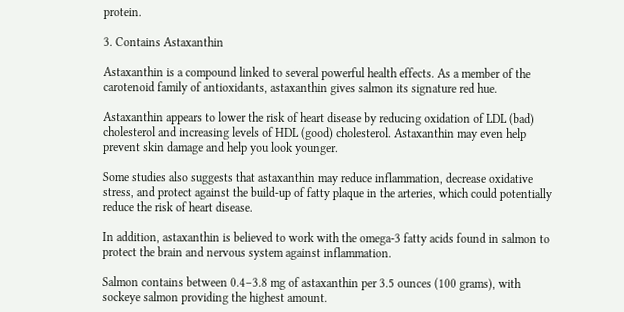protein.

3. Contains Astaxanthin

Astaxanthin is a compound linked to several powerful health effects. As a member of the carotenoid family of antioxidants, astaxanthin gives salmon its signature red hue.

Astaxanthin appears to lower the risk of heart disease by reducing oxidation of LDL (bad) cholesterol and increasing levels of HDL (good) cholesterol. Astaxanthin may even help prevent skin damage and help you look younger.

Some studies also suggests that astaxanthin may reduce inflammation, decrease oxidative stress, and protect against the build-up of fatty plaque in the arteries, which could potentially reduce the risk of heart disease.

In addition, astaxanthin is believed to work with the omega-3 fatty acids found in salmon to protect the brain and nervous system against inflammation.

Salmon contains between 0.4–3.8 mg of astaxanthin per 3.5 ounces (100 grams), with sockeye salmon providing the highest amount.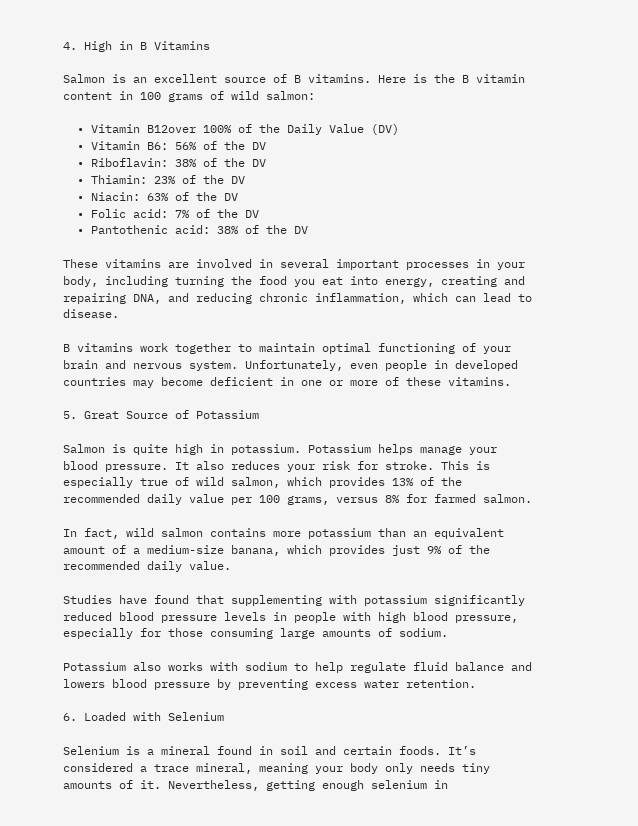4. High in B Vitamins

Salmon is an excellent source of B vitamins. Here is the B vitamin content in 100 grams of wild salmon:

  • Vitamin B12over 100% of the Daily Value (DV)
  • Vitamin B6: 56% of the DV
  • Riboflavin: 38% of the DV
  • Thiamin: 23% of the DV
  • Niacin: 63% of the DV
  • Folic acid: 7% of the DV
  • Pantothenic acid: 38% of the DV

These vitamins are involved in several important processes in your body, including turning the food you eat into energy, creating and repairing DNA, and reducing chronic inflammation, which can lead to disease.

B vitamins work together to maintain optimal functioning of your brain and nervous system. Unfortunately, even people in developed countries may become deficient in one or more of these vitamins.

5. Great Source of Potassium

Salmon is quite high in potassium. Potassium helps manage your blood pressure. It also reduces your risk for stroke. This is especially true of wild salmon, which provides 13% of the recommended daily value per 100 grams, versus 8% for farmed salmon.

In fact, wild salmon contains more potassium than an equivalent amount of a medium-size banana, which provides just 9% of the recommended daily value.

Studies have found that supplementing with potassium significantly reduced blood pressure levels in people with high blood pressure, especially for those consuming large amounts of sodium.

Potassium also works with sodium to help regulate fluid balance and lowers blood pressure by preventing excess water retention.

6. Loaded with Selenium

Selenium is a mineral found in soil and certain foods. It’s considered a trace mineral, meaning your body only needs tiny amounts of it. Nevertheless, getting enough selenium in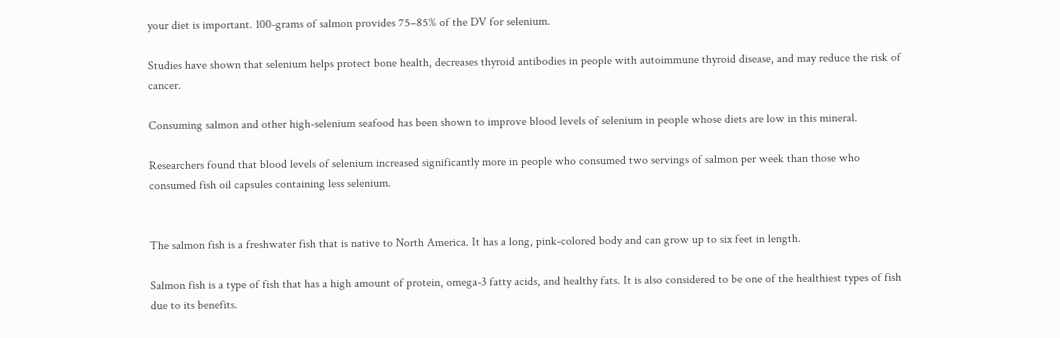your diet is important. 100-grams of salmon provides 75–85% of the DV for selenium.

Studies have shown that selenium helps protect bone health, decreases thyroid antibodies in people with autoimmune thyroid disease, and may reduce the risk of cancer.

Consuming salmon and other high-selenium seafood has been shown to improve blood levels of selenium in people whose diets are low in this mineral.

Researchers found that blood levels of selenium increased significantly more in people who consumed two servings of salmon per week than those who consumed fish oil capsules containing less selenium.


The salmon fish is a freshwater fish that is native to North America. It has a long, pink-colored body and can grow up to six feet in length.

Salmon fish is a type of fish that has a high amount of protein, omega-3 fatty acids, and healthy fats. It is also considered to be one of the healthiest types of fish due to its benefits.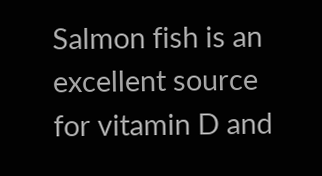Salmon fish is an excellent source for vitamin D and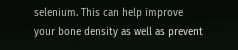selenium. This can help improve your bone density as well as prevent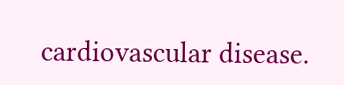cardiovascular disease.